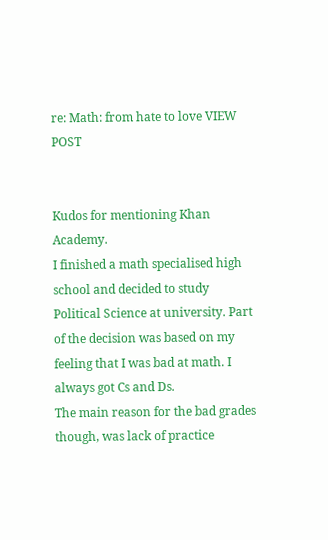re: Math: from hate to love VIEW POST


Kudos for mentioning Khan Academy.
I finished a math specialised high school and decided to study Political Science at university. Part of the decision was based on my feeling that I was bad at math. I always got Cs and Ds.
The main reason for the bad grades though, was lack of practice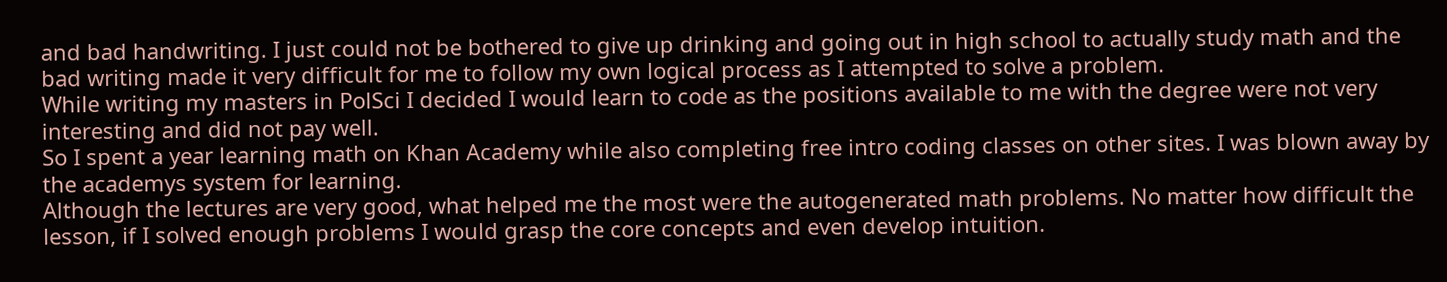and bad handwriting. I just could not be bothered to give up drinking and going out in high school to actually study math and the bad writing made it very difficult for me to follow my own logical process as I attempted to solve a problem.
While writing my masters in PolSci I decided I would learn to code as the positions available to me with the degree were not very interesting and did not pay well.
So I spent a year learning math on Khan Academy while also completing free intro coding classes on other sites. I was blown away by the academys system for learning.
Although the lectures are very good, what helped me the most were the autogenerated math problems. No matter how difficult the lesson, if I solved enough problems I would grasp the core concepts and even develop intuition.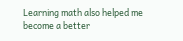Learning math also helped me become a better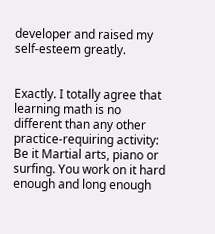developer and raised my self-esteem greatly.


Exactly. I totally agree that learning math is no different than any other practice-requiring activity: Be it Martial arts, piano or surfing. You work on it hard enough and long enough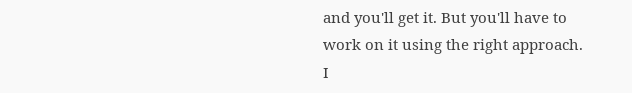and you'll get it. But you'll have to work on it using the right approach. I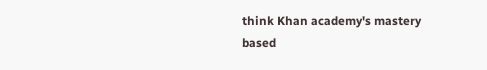think Khan academy's mastery based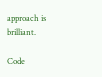approach is brilliant.

Code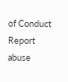of Conduct Report abuse